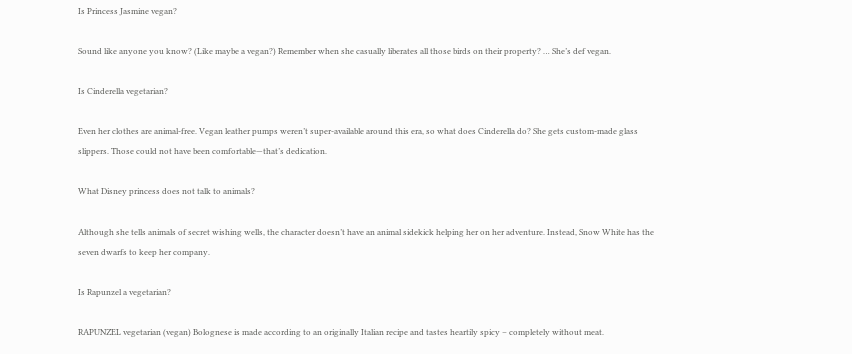Is Princess Jasmine vegan?

Sound like anyone you know? (Like maybe a vegan?) Remember when she casually liberates all those birds on their property? … She’s def vegan.

Is Cinderella vegetarian?

Even her clothes are animal-free. Vegan leather pumps weren’t super-available around this era, so what does Cinderella do? She gets custom-made glass slippers. Those could not have been comfortable—that’s dedication.

What Disney princess does not talk to animals?

Although she tells animals of secret wishing wells, the character doesn’t have an animal sidekick helping her on her adventure. Instead, Snow White has the seven dwarfs to keep her company.

Is Rapunzel a vegetarian?

RAPUNZEL vegetarian (vegan) Bolognese is made according to an originally Italian recipe and tastes heartily spicy – completely without meat.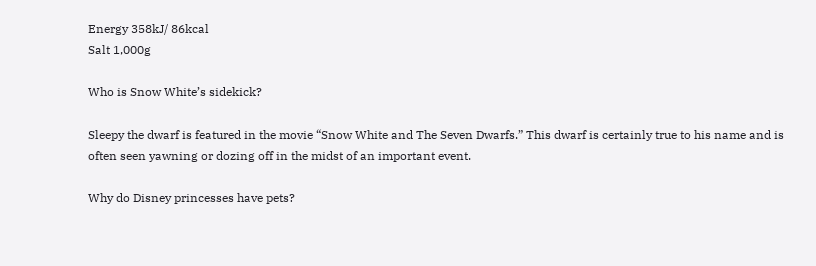Energy 358kJ/ 86kcal
Salt 1,000g

Who is Snow White’s sidekick?

Sleepy the dwarf is featured in the movie “Snow White and The Seven Dwarfs.” This dwarf is certainly true to his name and is often seen yawning or dozing off in the midst of an important event.

Why do Disney princesses have pets?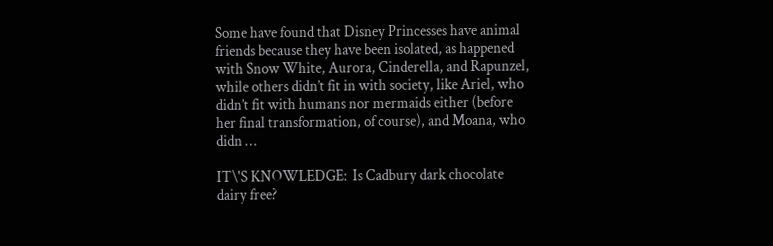Some have found that Disney Princesses have animal friends because they have been isolated, as happened with Snow White, Aurora, Cinderella, and Rapunzel, while others didn’t fit in with society, like Ariel, who didn’t fit with humans nor mermaids either (before her final transformation, of course), and Moana, who didn …

IT\'S KNOWLEDGE:  Is Cadbury dark chocolate dairy free?